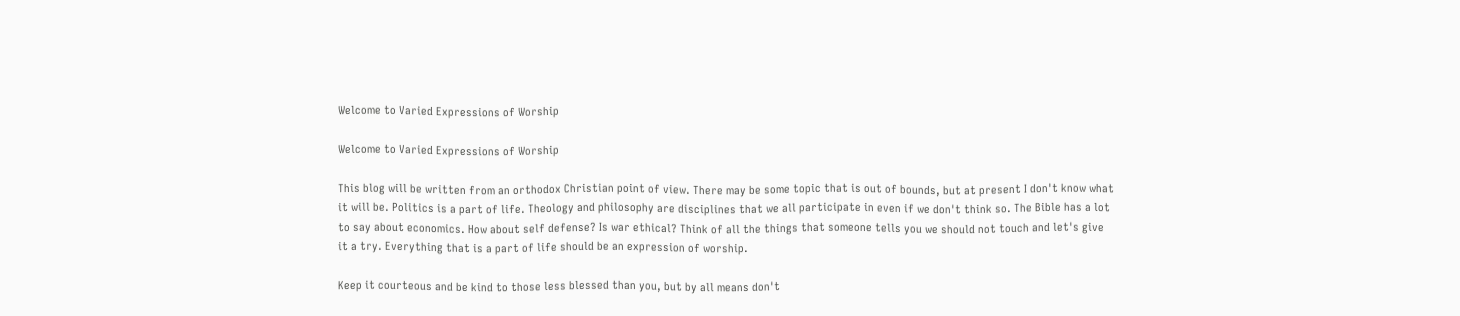Welcome to Varied Expressions of Worship

Welcome to Varied Expressions of Worship

This blog will be written from an orthodox Christian point of view. There may be some topic that is out of bounds, but at present I don't know what it will be. Politics is a part of life. Theology and philosophy are disciplines that we all participate in even if we don't think so. The Bible has a lot to say about economics. How about self defense? Is war ethical? Think of all the things that someone tells you we should not touch and let's give it a try. Everything that is a part of life should be an expression of worship.

Keep it courteous and be kind to those less blessed than you, but by all means don't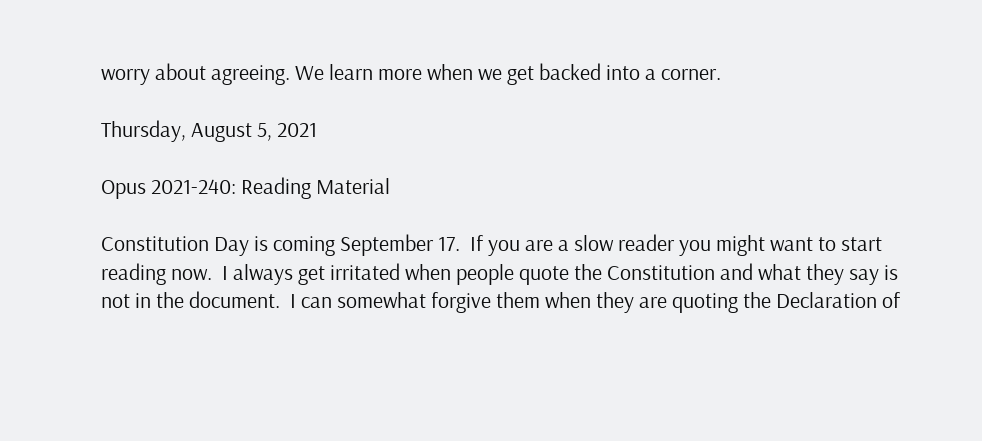worry about agreeing. We learn more when we get backed into a corner.

Thursday, August 5, 2021

Opus 2021-240: Reading Material

Constitution Day is coming September 17.  If you are a slow reader you might want to start reading now.  I always get irritated when people quote the Constitution and what they say is not in the document.  I can somewhat forgive them when they are quoting the Declaration of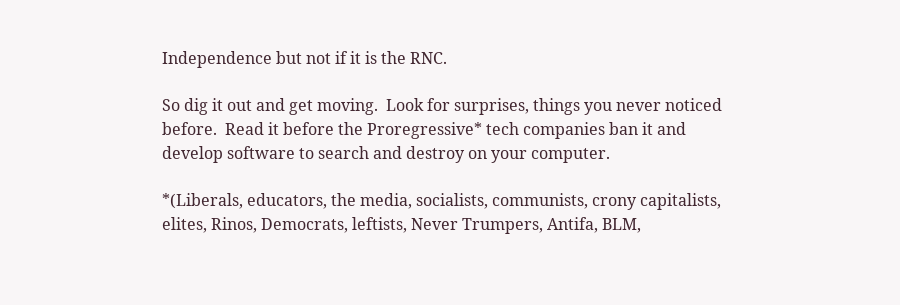Independence but not if it is the RNC.

So dig it out and get moving.  Look for surprises, things you never noticed before.  Read it before the Proregressive* tech companies ban it and develop software to search and destroy on your computer.

*(Liberals, educators, the media, socialists, communists, crony capitalists, elites, Rinos, Democrats, leftists, Never Trumpers, Antifa, BLM,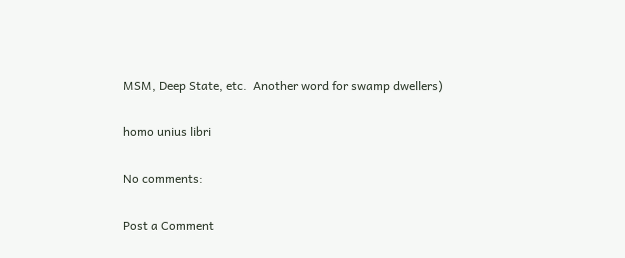MSM, Deep State, etc.  Another word for swamp dwellers)

homo unius libri

No comments:

Post a Comment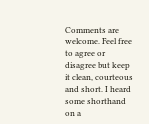Comments are welcome. Feel free to agree or disagree but keep it clean, courteous and short. I heard some shorthand on a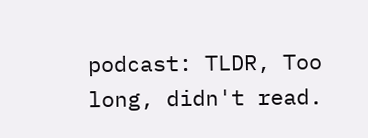podcast: TLDR, Too long, didn't read.